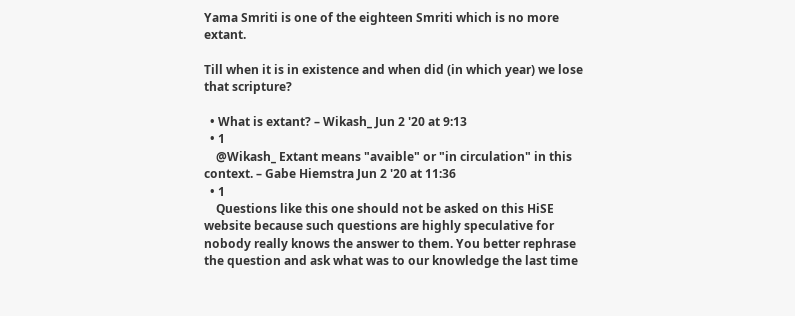Yama Smriti is one of the eighteen Smriti which is no more extant.

Till when it is in existence and when did (in which year) we lose that scripture?

  • What is extant? – Wikash_ Jun 2 '20 at 9:13
  • 1
    @Wikash_ Extant means "avaible" or "in circulation" in this context. – Gabe Hiemstra Jun 2 '20 at 11:36
  • 1
    Questions like this one should not be asked on this HiSE website because such questions are highly speculative for nobody really knows the answer to them. You better rephrase the question and ask what was to our knowledge the last time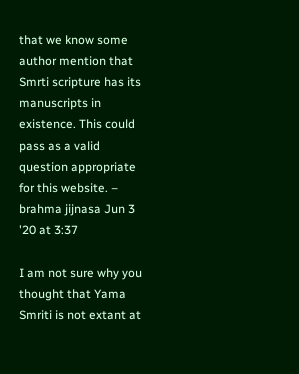that we know some author mention that Smrti scripture has its manuscripts in existence. This could pass as a valid question appropriate for this website. – brahma jijnasa Jun 3 '20 at 3:37

I am not sure why you thought that Yama Smriti is not extant at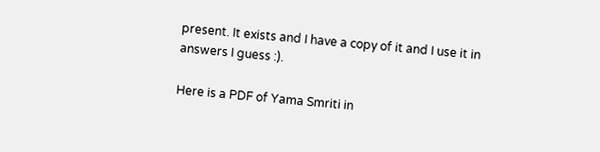present. It exists and I have a copy of it and I use it in answers I guess :).

Here is a PDF of Yama Smriti in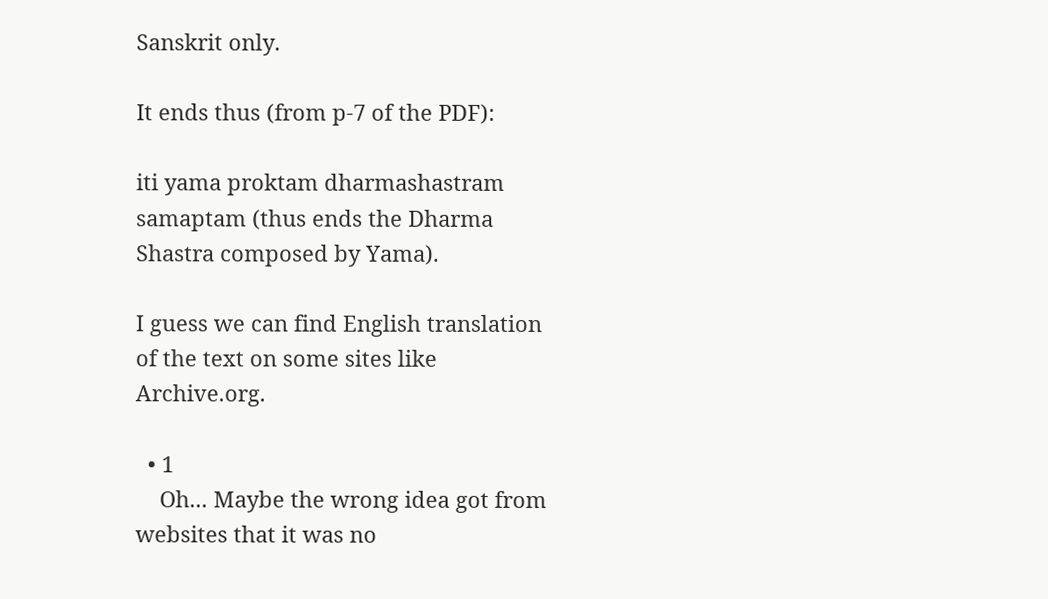Sanskrit only.

It ends thus (from p-7 of the PDF):

iti yama proktam dharmashastram samaptam (thus ends the Dharma Shastra composed by Yama).

I guess we can find English translation of the text on some sites like Archive.org.

  • 1
    Oh... Maybe the wrong idea got from websites that it was no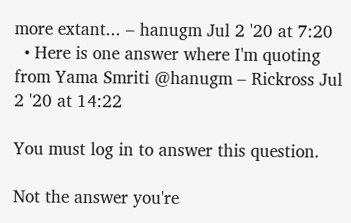more extant... – hanugm Jul 2 '20 at 7:20
  • Here is one answer where I'm quoting from Yama Smriti @hanugm – Rickross Jul 2 '20 at 14:22

You must log in to answer this question.

Not the answer you're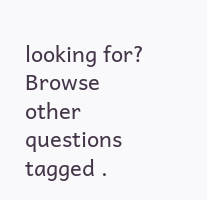looking for? Browse other questions tagged .